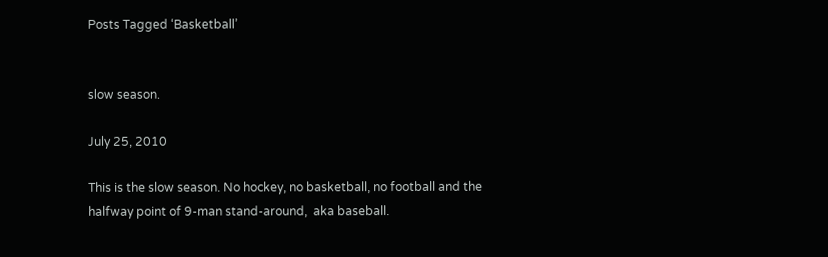Posts Tagged ‘Basketball’


slow season.

July 25, 2010

This is the slow season. No hockey, no basketball, no football and the halfway point of 9-man stand-around,  aka baseball.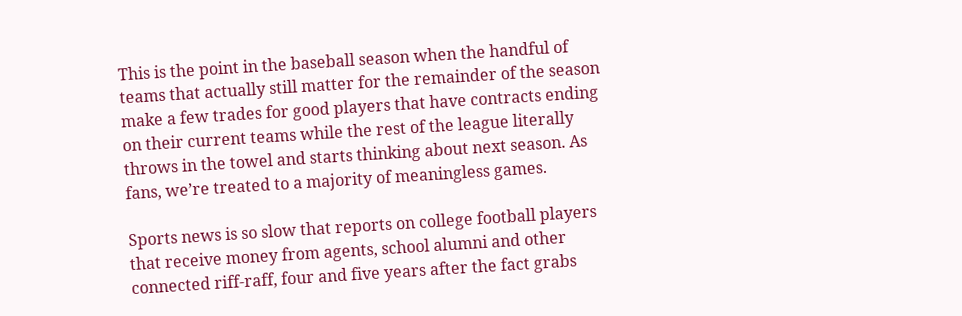This is the point in the baseball season when the handful of teams that actually still matter for the remainder of the season make a few trades for good players that have contracts ending on their current teams while the rest of the league literally throws in the towel and starts thinking about next season. As fans, we’re treated to a majority of meaningless games.

Sports news is so slow that reports on college football players that receive money from agents, school alumni and other connected riff-raff, four and five years after the fact grabs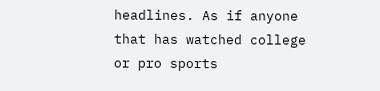headlines. As if anyone that has watched college or pro sports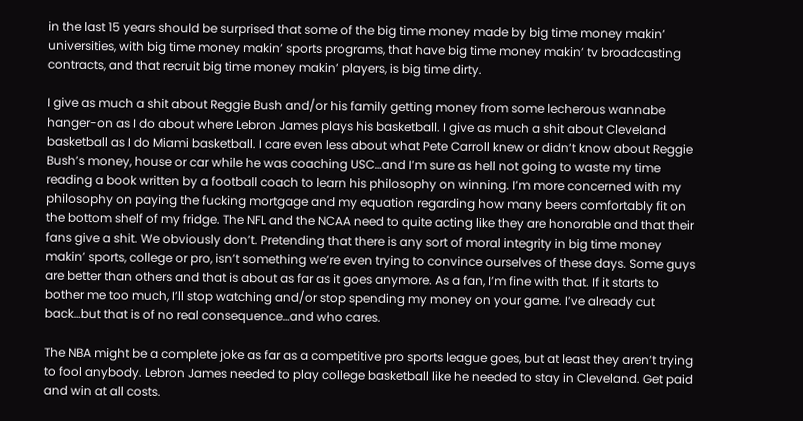in the last 15 years should be surprised that some of the big time money made by big time money makin’ universities, with big time money makin’ sports programs, that have big time money makin’ tv broadcasting contracts, and that recruit big time money makin’ players, is big time dirty.

I give as much a shit about Reggie Bush and/or his family getting money from some lecherous wannabe hanger-on as I do about where Lebron James plays his basketball. I give as much a shit about Cleveland basketball as I do Miami basketball. I care even less about what Pete Carroll knew or didn’t know about Reggie Bush’s money, house or car while he was coaching USC…and I’m sure as hell not going to waste my time reading a book written by a football coach to learn his philosophy on winning. I’m more concerned with my philosophy on paying the fucking mortgage and my equation regarding how many beers comfortably fit on the bottom shelf of my fridge. The NFL and the NCAA need to quite acting like they are honorable and that their fans give a shit. We obviously don’t. Pretending that there is any sort of moral integrity in big time money makin’ sports, college or pro, isn’t something we’re even trying to convince ourselves of these days. Some guys are better than others and that is about as far as it goes anymore. As a fan, I’m fine with that. If it starts to bother me too much, I’ll stop watching and/or stop spending my money on your game. I’ve already cut back…but that is of no real consequence…and who cares.

The NBA might be a complete joke as far as a competitive pro sports league goes, but at least they aren’t trying to fool anybody. Lebron James needed to play college basketball like he needed to stay in Cleveland. Get paid and win at all costs.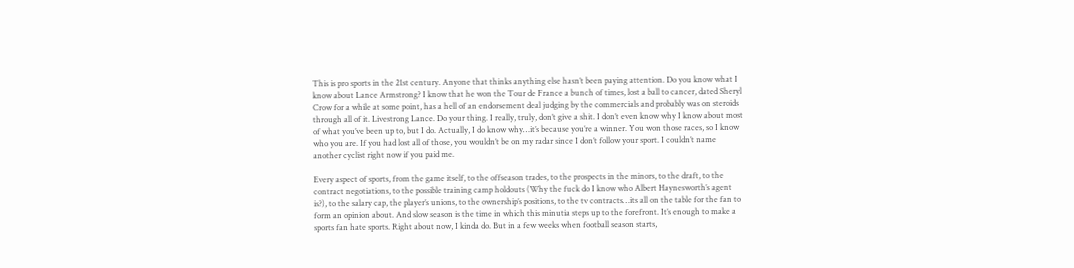This is pro sports in the 21st century. Anyone that thinks anything else hasn’t been paying attention. Do you know what I know about Lance Armstrong? I know that he won the Tour de France a bunch of times, lost a ball to cancer, dated Sheryl Crow for a while at some point, has a hell of an endorsement deal judging by the commercials and probably was on steroids through all of it. Livestrong Lance. Do your thing. I really, truly, don’t give a shit. I don’t even know why I know about most of what you’ve been up to, but I do. Actually, I do know why…it’s because you’re a winner. You won those races, so I know who you are. If you had lost all of those, you wouldn’t be on my radar since I don’t follow your sport. I couldn’t name another cyclist right now if you paid me.

Every aspect of sports, from the game itself, to the offseason trades, to the prospects in the minors, to the draft, to the contract negotiations, to the possible training camp holdouts (Why the fuck do I know who Albert Haynesworth’s agent is?), to the salary cap, the player’s unions, to the ownership’s positions, to the tv contracts…its all on the table for the fan to form an opinion about. And slow season is the time in which this minutia steps up to the forefront. It’s enough to make a sports fan hate sports. Right about now, I kinda do. But in a few weeks when football season starts,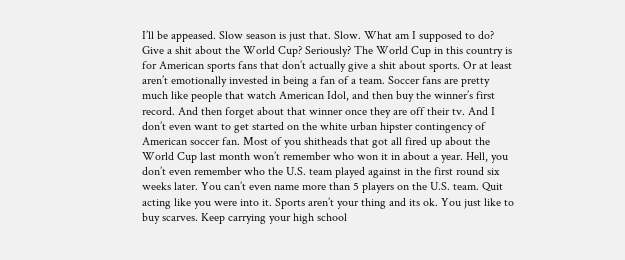I’ll be appeased. Slow season is just that. Slow. What am I supposed to do? Give a shit about the World Cup? Seriously? The World Cup in this country is for American sports fans that don’t actually give a shit about sports. Or at least aren’t emotionally invested in being a fan of a team. Soccer fans are pretty much like people that watch American Idol, and then buy the winner’s first record. And then forget about that winner once they are off their tv. And I don’t even want to get started on the white urban hipster contingency of American soccer fan. Most of you shitheads that got all fired up about the World Cup last month won’t remember who won it in about a year. Hell, you don’t even remember who the U.S. team played against in the first round six weeks later. You can’t even name more than 5 players on the U.S. team. Quit acting like you were into it. Sports aren’t your thing and its ok. You just like to buy scarves. Keep carrying your high school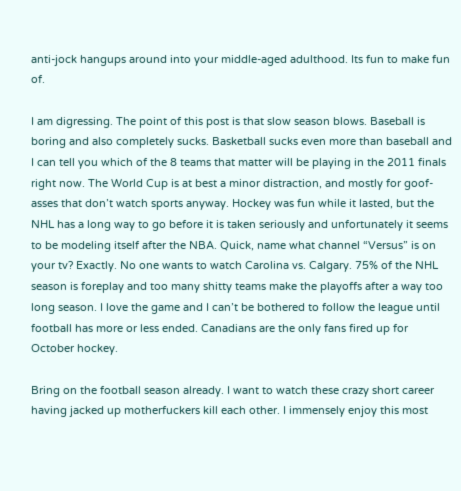anti-jock hangups around into your middle-aged adulthood. Its fun to make fun of.

I am digressing. The point of this post is that slow season blows. Baseball is boring and also completely sucks. Basketball sucks even more than baseball and I can tell you which of the 8 teams that matter will be playing in the 2011 finals right now. The World Cup is at best a minor distraction, and mostly for goof-asses that don’t watch sports anyway. Hockey was fun while it lasted, but the NHL has a long way to go before it is taken seriously and unfortunately it seems to be modeling itself after the NBA. Quick, name what channel “Versus” is on your tv? Exactly. No one wants to watch Carolina vs. Calgary. 75% of the NHL season is foreplay and too many shitty teams make the playoffs after a way too long season. I love the game and I can’t be bothered to follow the league until football has more or less ended. Canadians are the only fans fired up for October hockey.

Bring on the football season already. I want to watch these crazy short career having jacked up motherfuckers kill each other. I immensely enjoy this most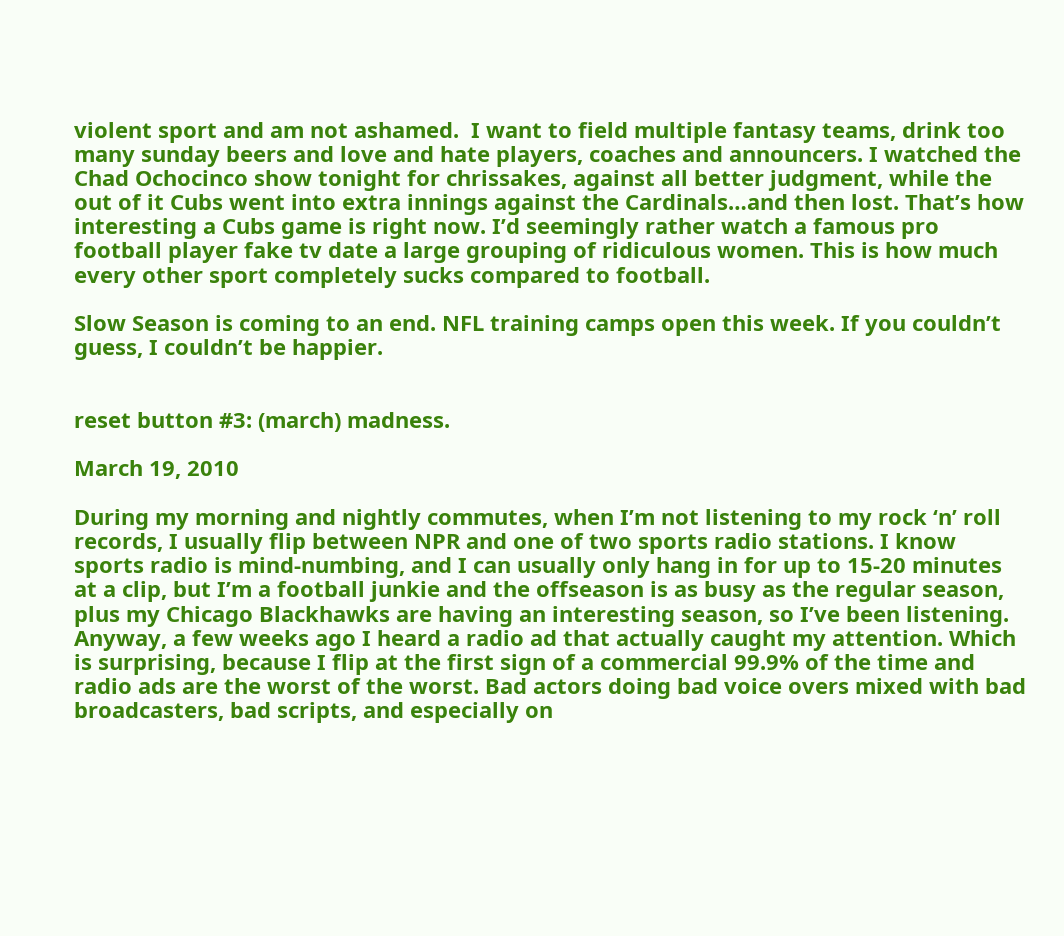violent sport and am not ashamed.  I want to field multiple fantasy teams, drink too many sunday beers and love and hate players, coaches and announcers. I watched the Chad Ochocinco show tonight for chrissakes, against all better judgment, while the out of it Cubs went into extra innings against the Cardinals…and then lost. That’s how interesting a Cubs game is right now. I’d seemingly rather watch a famous pro football player fake tv date a large grouping of ridiculous women. This is how much every other sport completely sucks compared to football.

Slow Season is coming to an end. NFL training camps open this week. If you couldn’t guess, I couldn’t be happier.


reset button #3: (march) madness.

March 19, 2010

During my morning and nightly commutes, when I’m not listening to my rock ‘n’ roll records, I usually flip between NPR and one of two sports radio stations. I know sports radio is mind-numbing, and I can usually only hang in for up to 15-20 minutes at a clip, but I’m a football junkie and the offseason is as busy as the regular season, plus my Chicago Blackhawks are having an interesting season, so I’ve been listening. Anyway, a few weeks ago I heard a radio ad that actually caught my attention. Which is surprising, because I flip at the first sign of a commercial 99.9% of the time and radio ads are the worst of the worst. Bad actors doing bad voice overs mixed with bad broadcasters, bad scripts, and especially on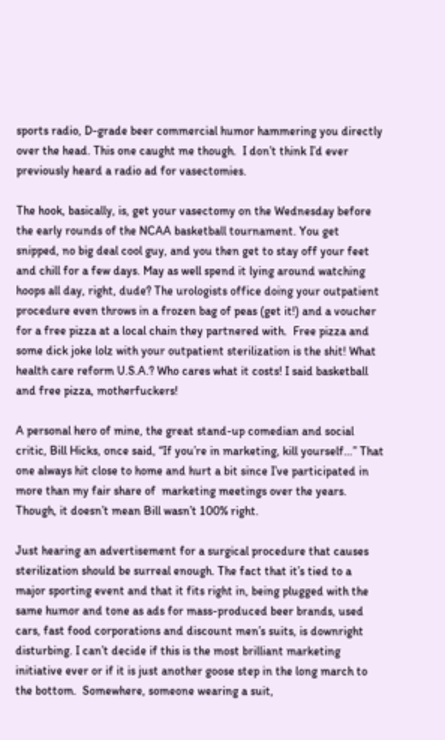sports radio, D-grade beer commercial humor hammering you directly over the head. This one caught me though.  I don’t think I’d ever previously heard a radio ad for vasectomies.

The hook, basically, is, get your vasectomy on the Wednesday before the early rounds of the NCAA basketball tournament. You get snipped, no big deal cool guy, and you then get to stay off your feet and chill for a few days. May as well spend it lying around watching hoops all day, right, dude? The urologists office doing your outpatient procedure even throws in a frozen bag of peas (get it!) and a voucher  for a free pizza at a local chain they partnered with.  Free pizza and some dick joke lolz with your outpatient sterilization is the shit! What health care reform U.S.A.? Who cares what it costs! I said basketball and free pizza, motherfuckers!

A personal hero of mine, the great stand-up comedian and social critic, Bill Hicks, once said, “If you’re in marketing, kill yourself…” That one always hit close to home and hurt a bit since I’ve participated in more than my fair share of  marketing meetings over the years. Though, it doesn’t mean Bill wasn’t 100% right.

Just hearing an advertisement for a surgical procedure that causes sterilization should be surreal enough. The fact that it’s tied to a major sporting event and that it fits right in, being plugged with the same humor and tone as ads for mass-produced beer brands, used cars, fast food corporations and discount men’s suits, is downright disturbing. I can’t decide if this is the most brilliant marketing initiative ever or if it is just another goose step in the long march to the bottom.  Somewhere, someone wearing a suit,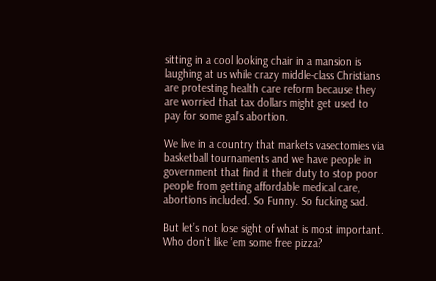sitting in a cool looking chair in a mansion is laughing at us while crazy middle-class Christians are protesting health care reform because they are worried that tax dollars might get used to pay for some gal’s abortion.

We live in a country that markets vasectomies via basketball tournaments and we have people in government that find it their duty to stop poor people from getting affordable medical care, abortions included. So Funny. So fucking sad.

But let’s not lose sight of what is most important. Who don’t like ’em some free pizza?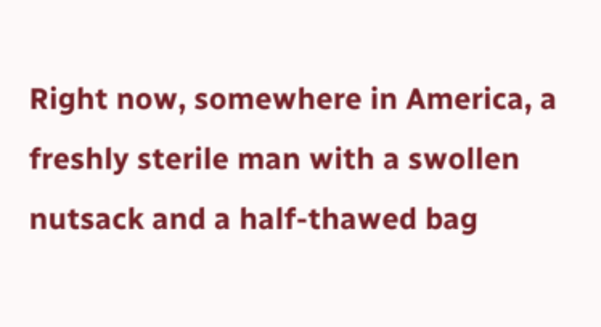Right now, somewhere in America, a freshly sterile man with a swollen nutsack and a half-thawed bag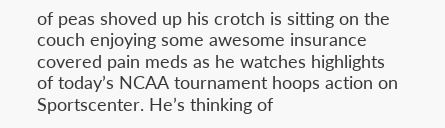of peas shoved up his crotch is sitting on the couch enjoying some awesome insurance covered pain meds as he watches highlights of today’s NCAA tournament hoops action on Sportscenter. He’s thinking of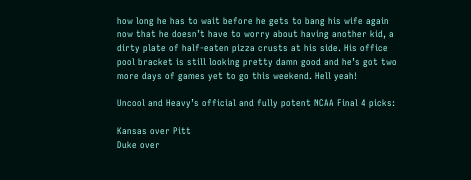how long he has to wait before he gets to bang his wife again now that he doesn’t have to worry about having another kid, a dirty plate of half-eaten pizza crusts at his side. His office pool bracket is still looking pretty damn good and he’s got two more days of games yet to go this weekend. Hell yeah!

Uncool and Heavy’s official and fully potent NCAA Final 4 picks:

Kansas over Pitt
Duke over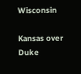Wisconsin

Kansas over Duke